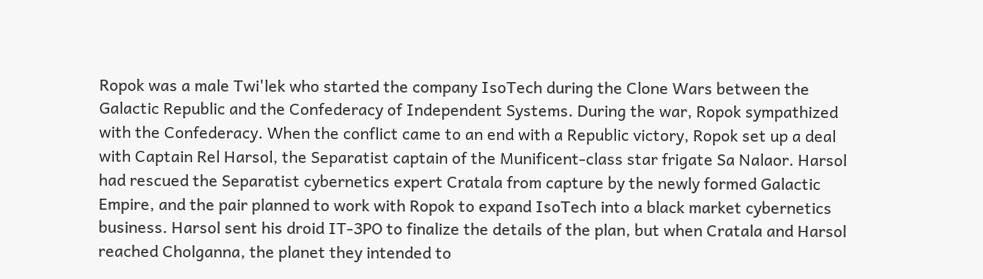Ropok was a male Twi'lek who started the company IsoTech during the Clone Wars between the Galactic Republic and the Confederacy of Independent Systems. During the war, Ropok sympathized with the Confederacy. When the conflict came to an end with a Republic victory, Ropok set up a deal with Captain Rel Harsol, the Separatist captain of the Munificent-class star frigate Sa Nalaor. Harsol had rescued the Separatist cybernetics expert Cratala from capture by the newly formed Galactic Empire, and the pair planned to work with Ropok to expand IsoTech into a black market cybernetics business. Harsol sent his droid IT-3PO to finalize the details of the plan, but when Cratala and Harsol reached Cholganna, the planet they intended to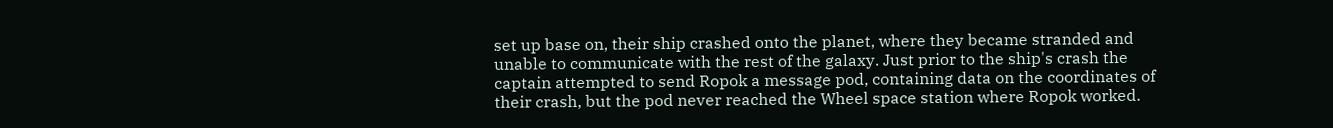set up base on, their ship crashed onto the planet, where they became stranded and unable to communicate with the rest of the galaxy. Just prior to the ship's crash the captain attempted to send Ropok a message pod, containing data on the coordinates of their crash, but the pod never reached the Wheel space station where Ropok worked.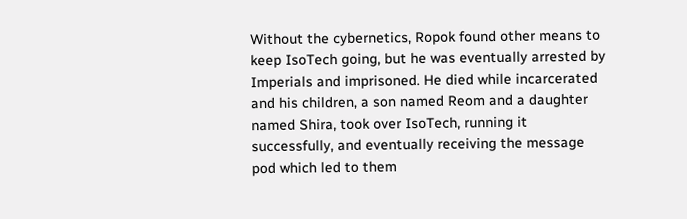Without the cybernetics, Ropok found other means to keep IsoTech going, but he was eventually arrested by Imperials and imprisoned. He died while incarcerated and his children, a son named Reom and a daughter named Shira, took over IsoTech, running it successfully, and eventually receiving the message pod which led to them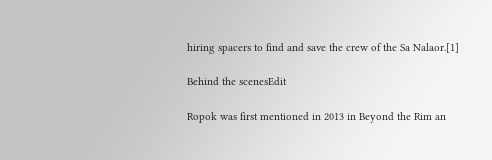hiring spacers to find and save the crew of the Sa Nalaor.[1]

Behind the scenesEdit

Ropok was first mentioned in 2013 in Beyond the Rim an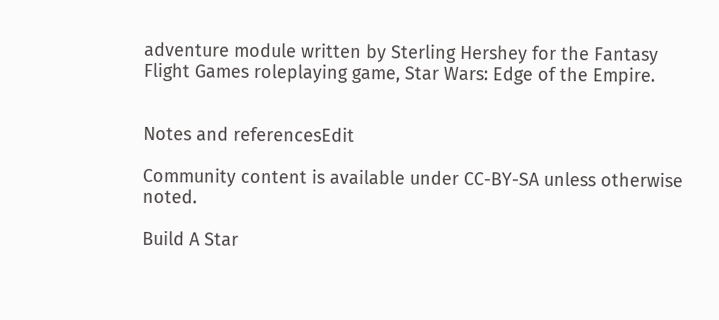adventure module written by Sterling Hershey for the Fantasy Flight Games roleplaying game, Star Wars: Edge of the Empire.


Notes and referencesEdit

Community content is available under CC-BY-SA unless otherwise noted.

Build A Star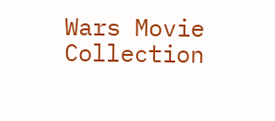Wars Movie Collection